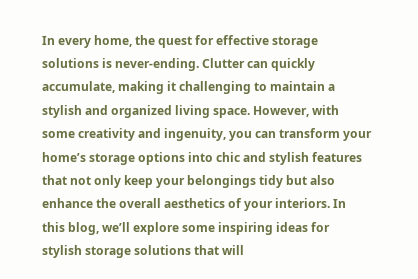In every home, the quest for effective storage solutions is never-ending. Clutter can quickly accumulate, making it challenging to maintain a stylish and organized living space. However, with some creativity and ingenuity, you can transform your home’s storage options into chic and stylish features that not only keep your belongings tidy but also enhance the overall aesthetics of your interiors. In this blog, we’ll explore some inspiring ideas for stylish storage solutions that will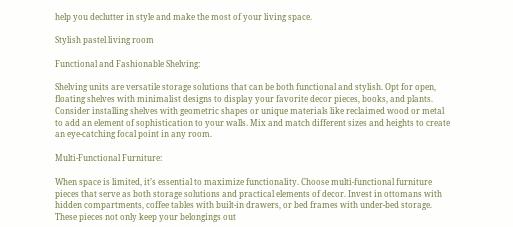help you declutter in style and make the most of your living space.

Stylish pastel living room

Functional and Fashionable Shelving:

Shelving units are versatile storage solutions that can be both functional and stylish. Opt for open, floating shelves with minimalist designs to display your favorite decor pieces, books, and plants. Consider installing shelves with geometric shapes or unique materials like reclaimed wood or metal to add an element of sophistication to your walls. Mix and match different sizes and heights to create an eye-catching focal point in any room.

Multi-Functional Furniture:

When space is limited, it’s essential to maximize functionality. Choose multi-functional furniture pieces that serve as both storage solutions and practical elements of decor. Invest in ottomans with hidden compartments, coffee tables with built-in drawers, or bed frames with under-bed storage. These pieces not only keep your belongings out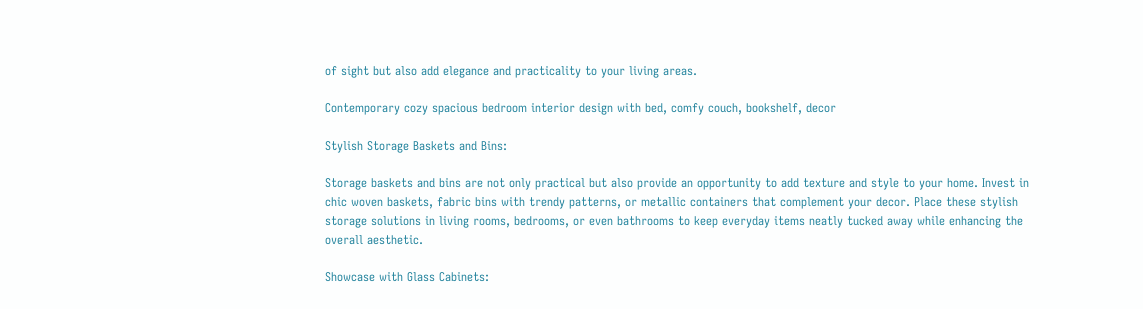of sight but also add elegance and practicality to your living areas.

Contemporary cozy spacious bedroom interior design with bed, comfy couch, bookshelf, decor

Stylish Storage Baskets and Bins:

Storage baskets and bins are not only practical but also provide an opportunity to add texture and style to your home. Invest in chic woven baskets, fabric bins with trendy patterns, or metallic containers that complement your decor. Place these stylish storage solutions in living rooms, bedrooms, or even bathrooms to keep everyday items neatly tucked away while enhancing the overall aesthetic.

Showcase with Glass Cabinets: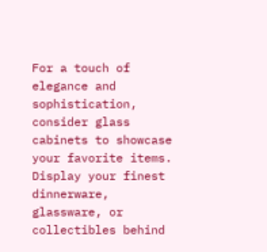For a touch of elegance and sophistication, consider glass cabinets to showcase your favorite items. Display your finest dinnerware, glassware, or collectibles behind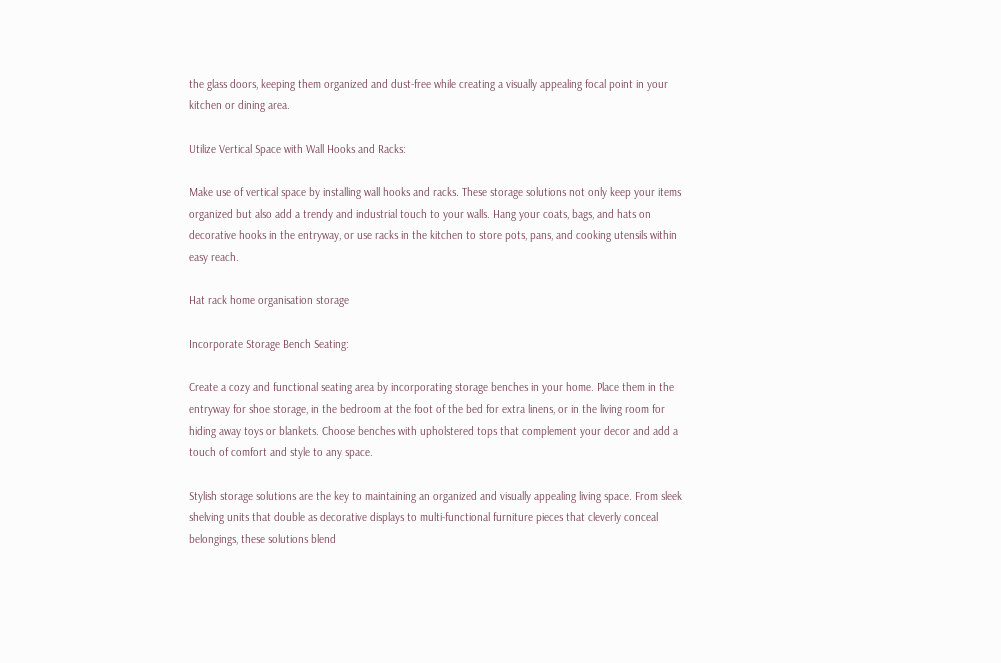the glass doors, keeping them organized and dust-free while creating a visually appealing focal point in your kitchen or dining area.

Utilize Vertical Space with Wall Hooks and Racks:

Make use of vertical space by installing wall hooks and racks. These storage solutions not only keep your items organized but also add a trendy and industrial touch to your walls. Hang your coats, bags, and hats on decorative hooks in the entryway, or use racks in the kitchen to store pots, pans, and cooking utensils within easy reach.

Hat rack home organisation storage

Incorporate Storage Bench Seating:

Create a cozy and functional seating area by incorporating storage benches in your home. Place them in the entryway for shoe storage, in the bedroom at the foot of the bed for extra linens, or in the living room for hiding away toys or blankets. Choose benches with upholstered tops that complement your decor and add a touch of comfort and style to any space.

Stylish storage solutions are the key to maintaining an organized and visually appealing living space. From sleek shelving units that double as decorative displays to multi-functional furniture pieces that cleverly conceal belongings, these solutions blend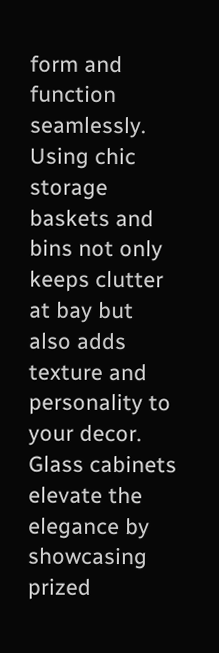form and function seamlessly. Using chic storage baskets and bins not only keeps clutter at bay but also adds texture and personality to your decor. Glass cabinets elevate the elegance by showcasing prized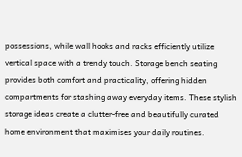possessions, while wall hooks and racks efficiently utilize vertical space with a trendy touch. Storage bench seating provides both comfort and practicality, offering hidden compartments for stashing away everyday items. These stylish storage ideas create a clutter-free and beautifully curated home environment that maximises your daily routines.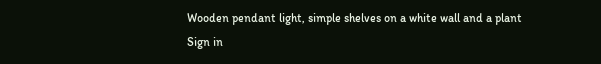Wooden pendant light, simple shelves on a white wall and a plant
Sign in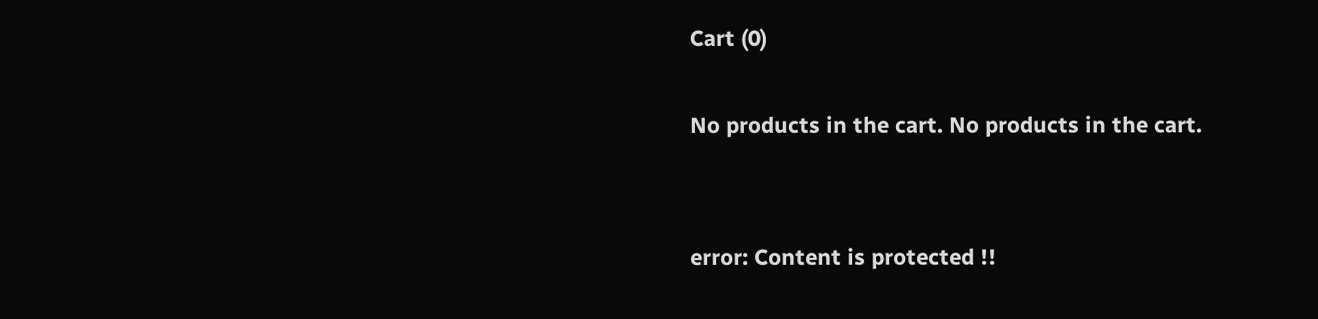Cart (0)

No products in the cart. No products in the cart.


error: Content is protected !!